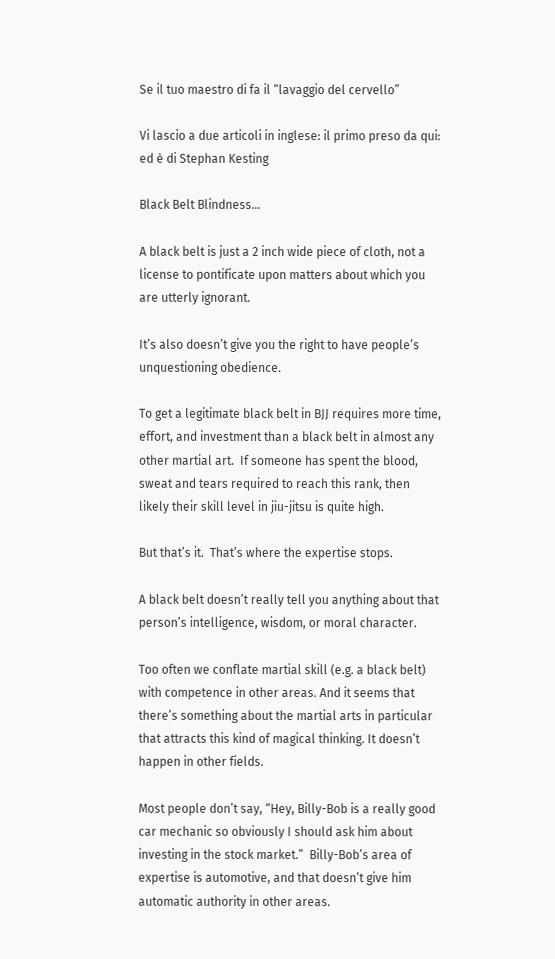Se il tuo maestro di fa il “lavaggio del cervello”

Vi lascio a due articoli in inglese: il primo preso da qui:  ed è di Stephan Kesting

Black Belt Blindness…

A black belt is just a 2 inch wide piece of cloth, not a license to pontificate upon matters about which you are utterly ignorant.

It’s also doesn’t give you the right to have people’s unquestioning obedience.

To get a legitimate black belt in BJJ requires more time, effort, and investment than a black belt in almost any other martial art.  If someone has spent the blood, sweat and tears required to reach this rank, then likely their skill level in jiu-jitsu is quite high.

But that’s it.  That’s where the expertise stops.

A black belt doesn’t really tell you anything about that person’s intelligence, wisdom, or moral character.

Too often we conflate martial skill (e.g. a black belt) with competence in other areas. And it seems that there’s something about the martial arts in particular that attracts this kind of magical thinking. It doesn’t happen in other fields.

Most people don’t say, “Hey, Billy-Bob is a really good car mechanic so obviously I should ask him about investing in the stock market.”  Billy-Bob’s area of expertise is automotive, and that doesn’t give him automatic authority in other areas.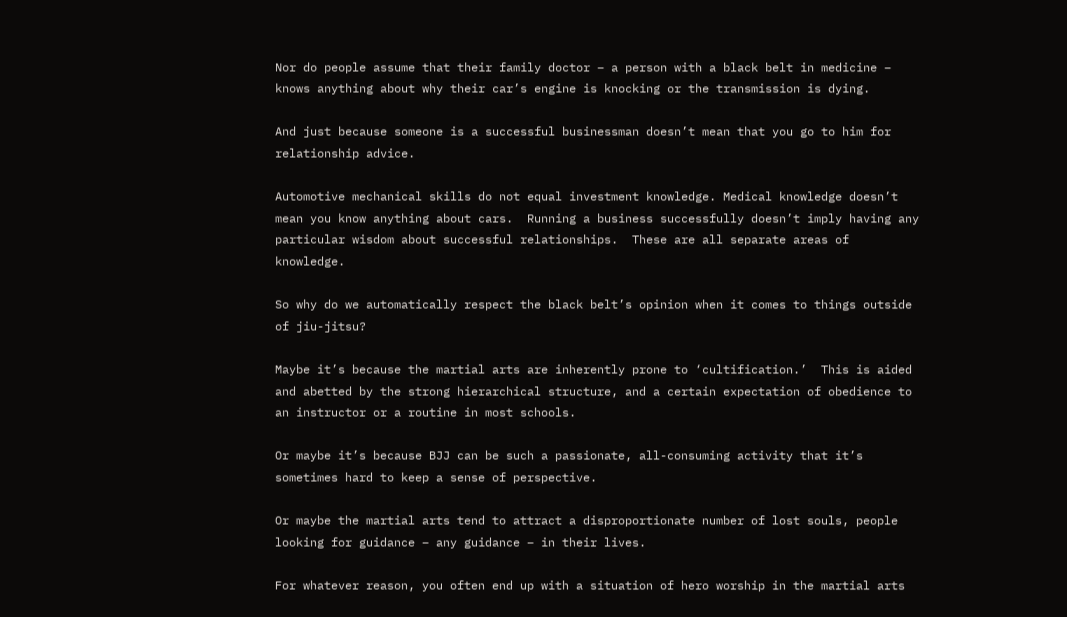Nor do people assume that their family doctor – a person with a black belt in medicine – knows anything about why their car’s engine is knocking or the transmission is dying.

And just because someone is a successful businessman doesn’t mean that you go to him for relationship advice.

Automotive mechanical skills do not equal investment knowledge. Medical knowledge doesn’t mean you know anything about cars.  Running a business successfully doesn’t imply having any particular wisdom about successful relationships.  These are all separate areas of knowledge.

So why do we automatically respect the black belt’s opinion when it comes to things outside of jiu-jitsu?

Maybe it’s because the martial arts are inherently prone to ‘cultification.’  This is aided and abetted by the strong hierarchical structure, and a certain expectation of obedience to an instructor or a routine in most schools.

Or maybe it’s because BJJ can be such a passionate, all-consuming activity that it’s sometimes hard to keep a sense of perspective.

Or maybe the martial arts tend to attract a disproportionate number of lost souls, people looking for guidance – any guidance – in their lives.

For whatever reason, you often end up with a situation of hero worship in the martial arts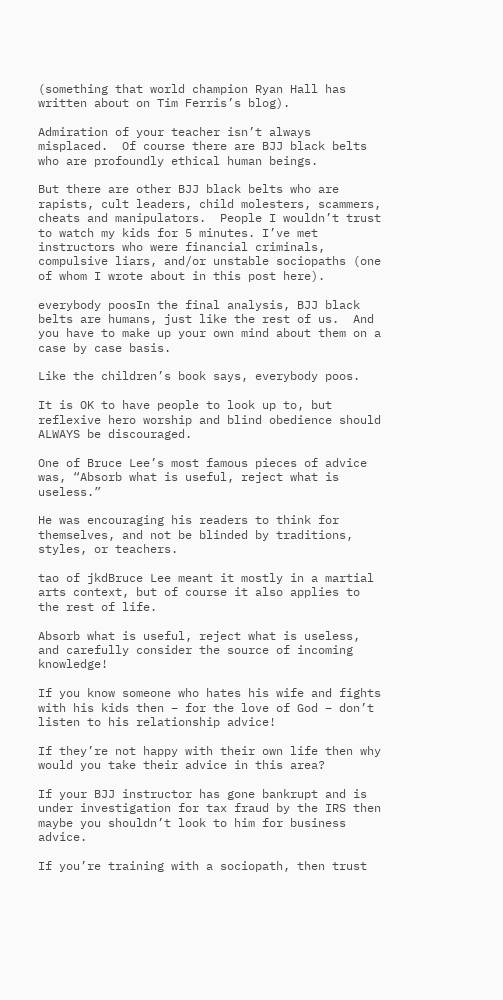(something that world champion Ryan Hall has written about on Tim Ferris’s blog).

Admiration of your teacher isn’t always misplaced.  Of course there are BJJ black belts who are profoundly ethical human beings.

But there are other BJJ black belts who are rapists, cult leaders, child molesters, scammers, cheats and manipulators.  People I wouldn’t trust to watch my kids for 5 minutes. I’ve met instructors who were financial criminals, compulsive liars, and/or unstable sociopaths (one of whom I wrote about in this post here).

everybody poosIn the final analysis, BJJ black belts are humans, just like the rest of us.  And you have to make up your own mind about them on a case by case basis.

Like the children’s book says, everybody poos.

It is OK to have people to look up to, but reflexive hero worship and blind obedience should ALWAYS be discouraged.

One of Bruce Lee’s most famous pieces of advice was, “Absorb what is useful, reject what is useless.”

He was encouraging his readers to think for themselves, and not be blinded by traditions, styles, or teachers.

tao of jkdBruce Lee meant it mostly in a martial arts context, but of course it also applies to the rest of life.

Absorb what is useful, reject what is useless, and carefully consider the source of incoming knowledge!

If you know someone who hates his wife and fights with his kids then – for the love of God – don’t listen to his relationship advice!

If they’re not happy with their own life then why would you take their advice in this area?

If your BJJ instructor has gone bankrupt and is under investigation for tax fraud by the IRS then maybe you shouldn’t look to him for business advice.

If you’re training with a sociopath, then trust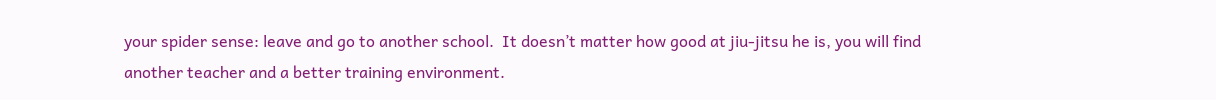your spider sense: leave and go to another school.  It doesn’t matter how good at jiu-jitsu he is, you will find another teacher and a better training environment.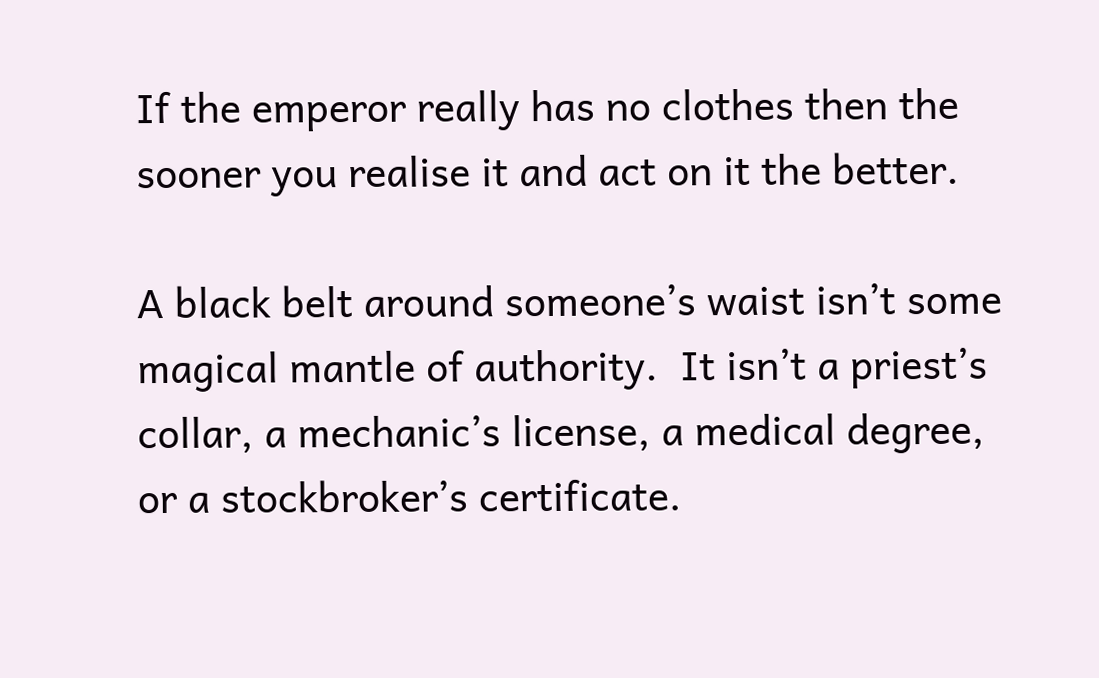If the emperor really has no clothes then the sooner you realise it and act on it the better.

A black belt around someone’s waist isn’t some magical mantle of authority.  It isn’t a priest’s collar, a mechanic’s license, a medical degree, or a stockbroker’s certificate.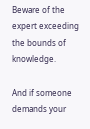Beware of the expert exceeding the bounds of knowledge.

And if someone demands your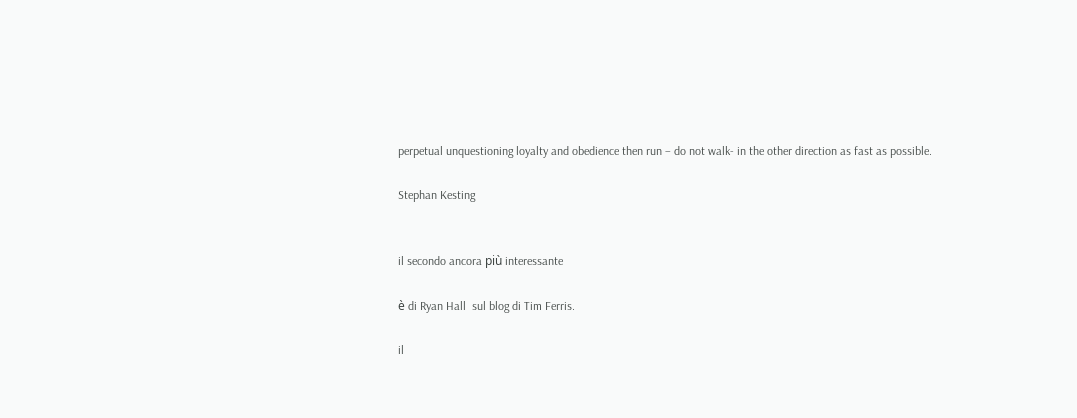perpetual unquestioning loyalty and obedience then run – do not walk- in the other direction as fast as possible.

Stephan Kesting


il secondo ancora più interessante

è di Ryan Hall  sul blog di Tim Ferris.

il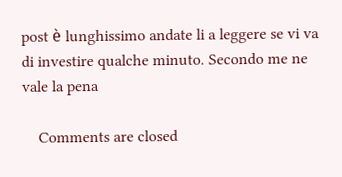post è lunghissimo andate li a leggere se vi va di investire qualche minuto. Secondo me ne vale la pena

    Comments are closed